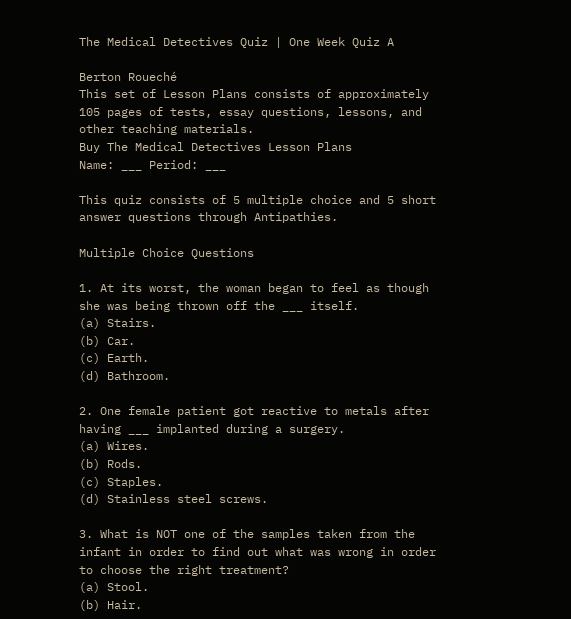The Medical Detectives Quiz | One Week Quiz A

Berton Roueché
This set of Lesson Plans consists of approximately 105 pages of tests, essay questions, lessons, and other teaching materials.
Buy The Medical Detectives Lesson Plans
Name: ___ Period: ___

This quiz consists of 5 multiple choice and 5 short answer questions through Antipathies.

Multiple Choice Questions

1. At its worst, the woman began to feel as though she was being thrown off the ___ itself.
(a) Stairs.
(b) Car.
(c) Earth.
(d) Bathroom.

2. One female patient got reactive to metals after having ___ implanted during a surgery.
(a) Wires.
(b) Rods.
(c) Staples.
(d) Stainless steel screws.

3. What is NOT one of the samples taken from the infant in order to find out what was wrong in order to choose the right treatment?
(a) Stool.
(b) Hair.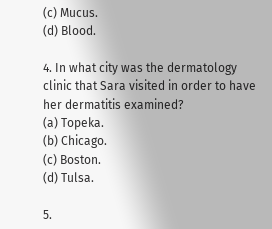(c) Mucus.
(d) Blood.

4. In what city was the dermatology clinic that Sara visited in order to have her dermatitis examined?
(a) Topeka.
(b) Chicago.
(c) Boston.
(d) Tulsa.

5.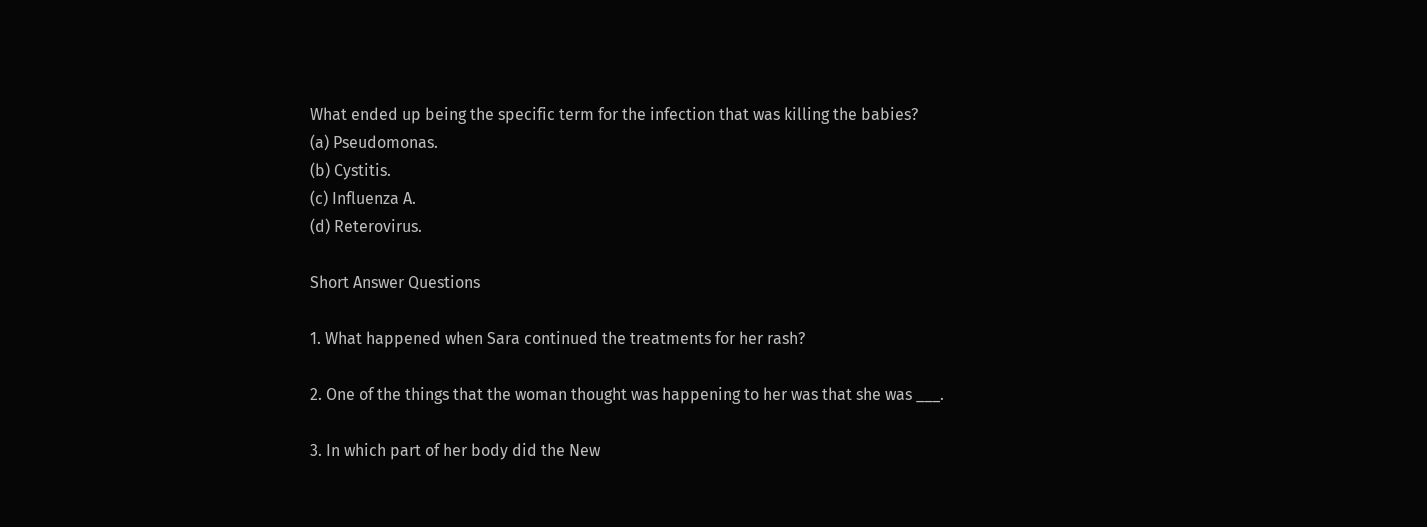What ended up being the specific term for the infection that was killing the babies?
(a) Pseudomonas.
(b) Cystitis.
(c) Influenza A.
(d) Reterovirus.

Short Answer Questions

1. What happened when Sara continued the treatments for her rash?

2. One of the things that the woman thought was happening to her was that she was ___.

3. In which part of her body did the New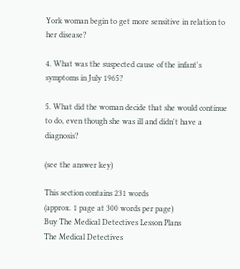York woman begin to get more sensitive in relation to her disease?

4. What was the suspected cause of the infant's symptoms in July 1965?

5. What did the woman decide that she would continue to do, even though she was ill and didn't have a diagnosis?

(see the answer key)

This section contains 231 words
(approx. 1 page at 300 words per page)
Buy The Medical Detectives Lesson Plans
The Medical Detectives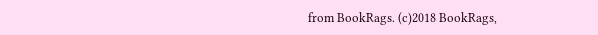from BookRags. (c)2018 BookRags,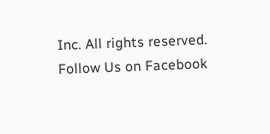Inc. All rights reserved.
Follow Us on Facebook